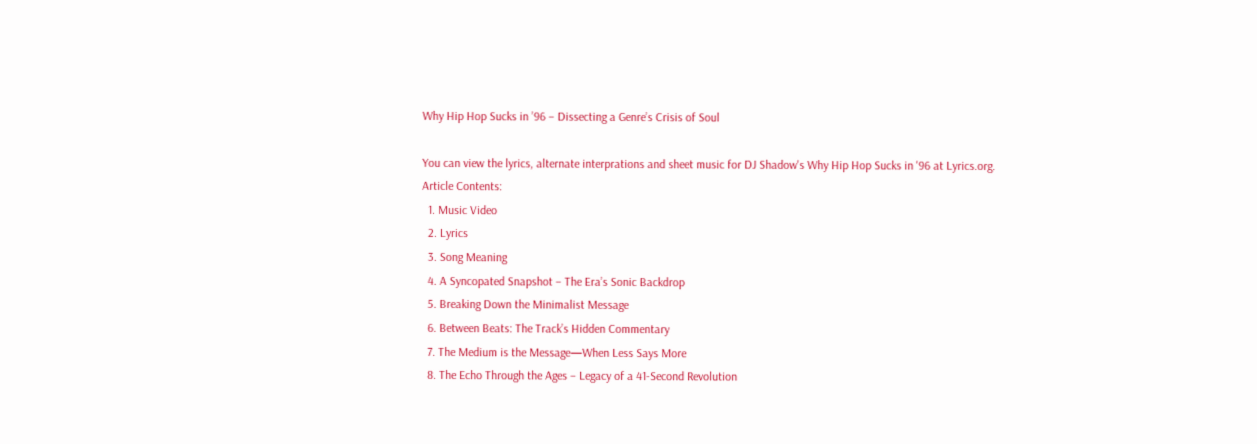Why Hip Hop Sucks in ’96 – Dissecting a Genre’s Crisis of Soul

You can view the lyrics, alternate interprations and sheet music for DJ Shadow's Why Hip Hop Sucks in '96 at Lyrics.org.
Article Contents:
  1. Music Video
  2. Lyrics
  3. Song Meaning
  4. A Syncopated Snapshot – The Era’s Sonic Backdrop
  5. Breaking Down the Minimalist Message
  6. Between Beats: The Track’s Hidden Commentary
  7. The Medium is the Message—When Less Says More
  8. The Echo Through the Ages – Legacy of a 41-Second Revolution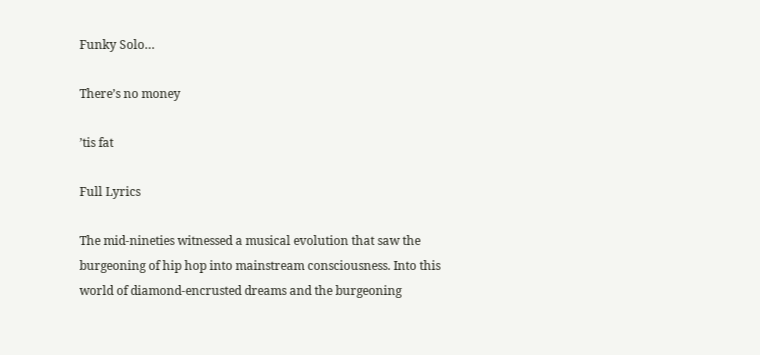Funky Solo…

There’s no money

’tis fat

Full Lyrics

The mid-nineties witnessed a musical evolution that saw the burgeoning of hip hop into mainstream consciousness. Into this world of diamond-encrusted dreams and the burgeoning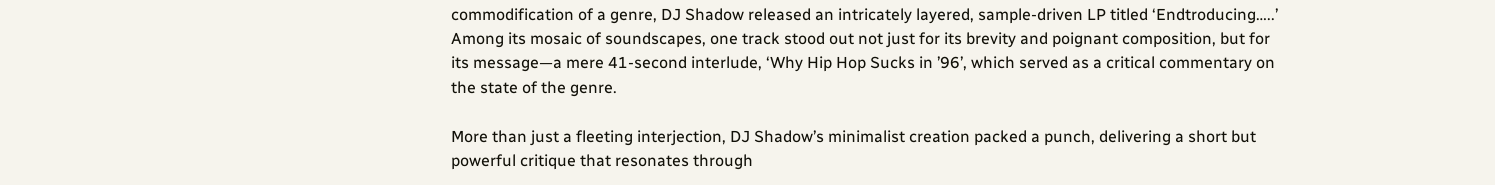commodification of a genre, DJ Shadow released an intricately layered, sample-driven LP titled ‘Endtroducing…..’ Among its mosaic of soundscapes, one track stood out not just for its brevity and poignant composition, but for its message—a mere 41-second interlude, ‘Why Hip Hop Sucks in ’96’, which served as a critical commentary on the state of the genre.

More than just a fleeting interjection, DJ Shadow’s minimalist creation packed a punch, delivering a short but powerful critique that resonates through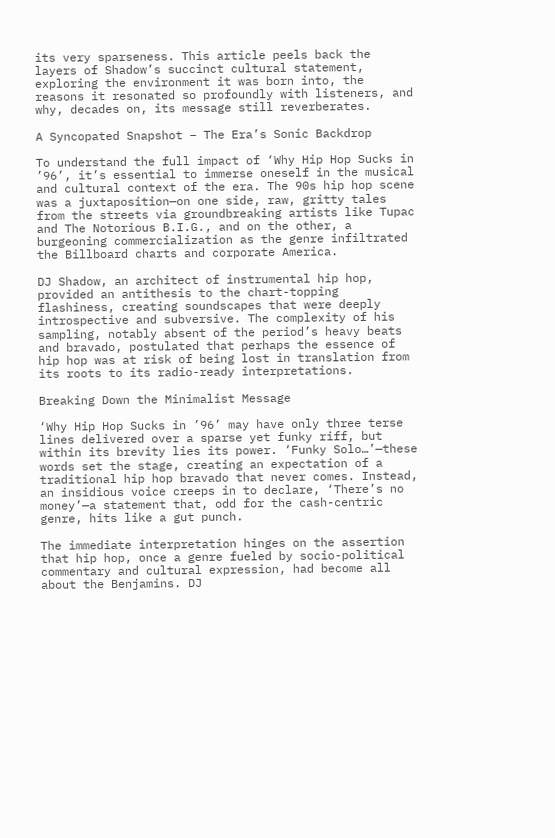its very sparseness. This article peels back the layers of Shadow’s succinct cultural statement, exploring the environment it was born into, the reasons it resonated so profoundly with listeners, and why, decades on, its message still reverberates.

A Syncopated Snapshot – The Era’s Sonic Backdrop

To understand the full impact of ‘Why Hip Hop Sucks in ’96’, it’s essential to immerse oneself in the musical and cultural context of the era. The 90s hip hop scene was a juxtaposition—on one side, raw, gritty tales from the streets via groundbreaking artists like Tupac and The Notorious B.I.G., and on the other, a burgeoning commercialization as the genre infiltrated the Billboard charts and corporate America.

DJ Shadow, an architect of instrumental hip hop, provided an antithesis to the chart-topping flashiness, creating soundscapes that were deeply introspective and subversive. The complexity of his sampling, notably absent of the period’s heavy beats and bravado, postulated that perhaps the essence of hip hop was at risk of being lost in translation from its roots to its radio-ready interpretations.

Breaking Down the Minimalist Message

‘Why Hip Hop Sucks in ’96’ may have only three terse lines delivered over a sparse yet funky riff, but within its brevity lies its power. ‘Funky Solo…’—these words set the stage, creating an expectation of a traditional hip hop bravado that never comes. Instead, an insidious voice creeps in to declare, ‘There’s no money’—a statement that, odd for the cash-centric genre, hits like a gut punch.

The immediate interpretation hinges on the assertion that hip hop, once a genre fueled by socio-political commentary and cultural expression, had become all about the Benjamins. DJ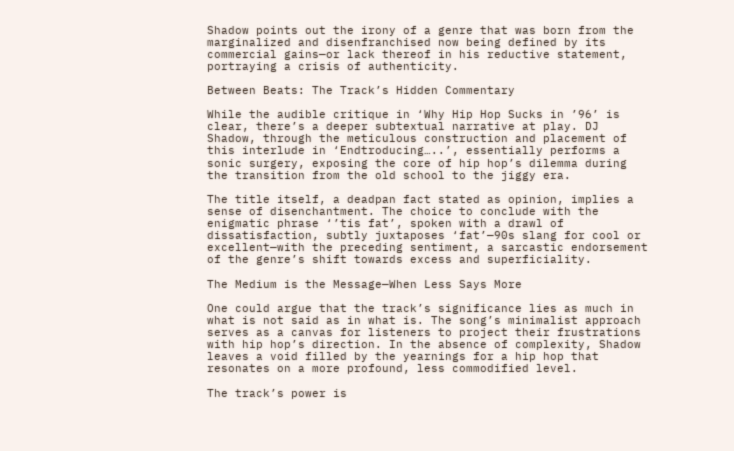Shadow points out the irony of a genre that was born from the marginalized and disenfranchised now being defined by its commercial gains—or lack thereof in his reductive statement, portraying a crisis of authenticity.

Between Beats: The Track’s Hidden Commentary

While the audible critique in ‘Why Hip Hop Sucks in ’96’ is clear, there’s a deeper subtextual narrative at play. DJ Shadow, through the meticulous construction and placement of this interlude in ‘Endtroducing…..’, essentially performs a sonic surgery, exposing the core of hip hop’s dilemma during the transition from the old school to the jiggy era.

The title itself, a deadpan fact stated as opinion, implies a sense of disenchantment. The choice to conclude with the enigmatic phrase ‘’tis fat’, spoken with a drawl of dissatisfaction, subtly juxtaposes ‘fat’—90s slang for cool or excellent—with the preceding sentiment, a sarcastic endorsement of the genre’s shift towards excess and superficiality.

The Medium is the Message—When Less Says More

One could argue that the track’s significance lies as much in what is not said as in what is. The song’s minimalist approach serves as a canvas for listeners to project their frustrations with hip hop’s direction. In the absence of complexity, Shadow leaves a void filled by the yearnings for a hip hop that resonates on a more profound, less commodified level.

The track’s power is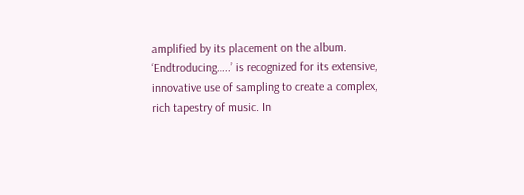amplified by its placement on the album. ‘Endtroducing…..’ is recognized for its extensive, innovative use of sampling to create a complex, rich tapestry of music. In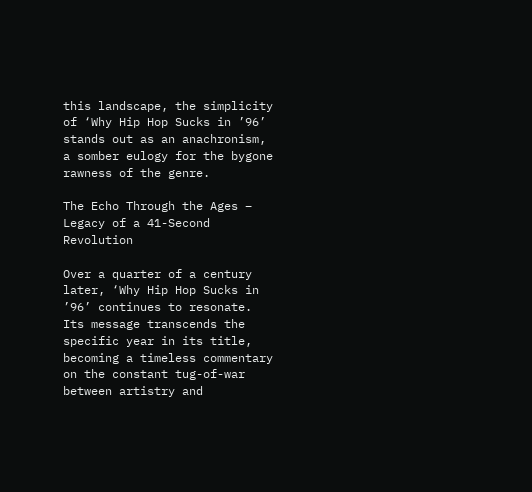this landscape, the simplicity of ‘Why Hip Hop Sucks in ’96’ stands out as an anachronism, a somber eulogy for the bygone rawness of the genre.

The Echo Through the Ages – Legacy of a 41-Second Revolution

Over a quarter of a century later, ‘Why Hip Hop Sucks in ’96’ continues to resonate. Its message transcends the specific year in its title, becoming a timeless commentary on the constant tug-of-war between artistry and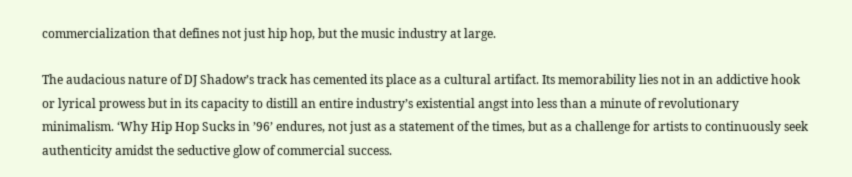commercialization that defines not just hip hop, but the music industry at large.

The audacious nature of DJ Shadow’s track has cemented its place as a cultural artifact. Its memorability lies not in an addictive hook or lyrical prowess but in its capacity to distill an entire industry’s existential angst into less than a minute of revolutionary minimalism. ‘Why Hip Hop Sucks in ’96’ endures, not just as a statement of the times, but as a challenge for artists to continuously seek authenticity amidst the seductive glow of commercial success.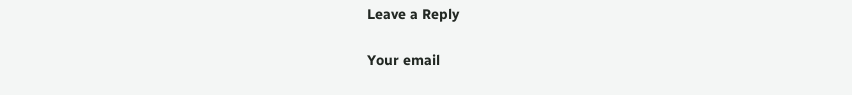Leave a Reply

Your email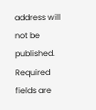address will not be published. Required fields are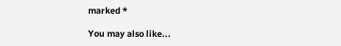marked *

You may also like...